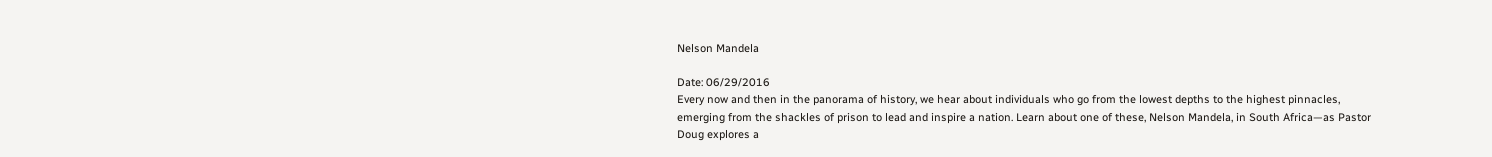Nelson Mandela

Date: 06/29/2016
Every now and then in the panorama of history, we hear about individuals who go from the lowest depths to the highest pinnacles, emerging from the shackles of prison to lead and inspire a nation. Learn about one of these, Nelson Mandela, in South Africa—as Pastor Doug explores a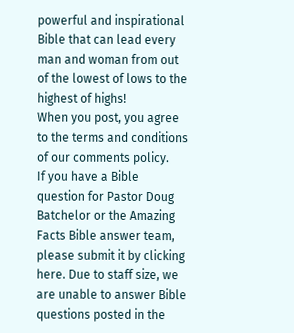powerful and inspirational Bible that can lead every man and woman from out of the lowest of lows to the highest of highs!
When you post, you agree to the terms and conditions of our comments policy.
If you have a Bible question for Pastor Doug Batchelor or the Amazing Facts Bible answer team, please submit it by clicking here. Due to staff size, we are unable to answer Bible questions posted in the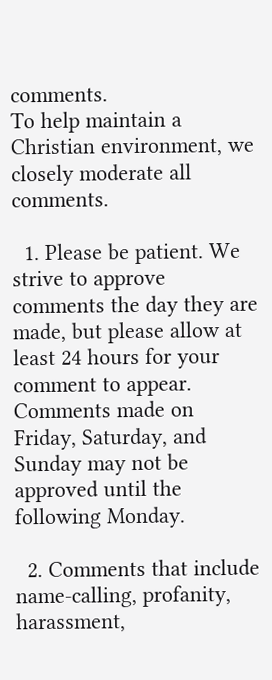comments.
To help maintain a Christian environment, we closely moderate all comments.

  1. Please be patient. We strive to approve comments the day they are made, but please allow at least 24 hours for your comment to appear. Comments made on Friday, Saturday, and Sunday may not be approved until the following Monday.

  2. Comments that include name-calling, profanity, harassment,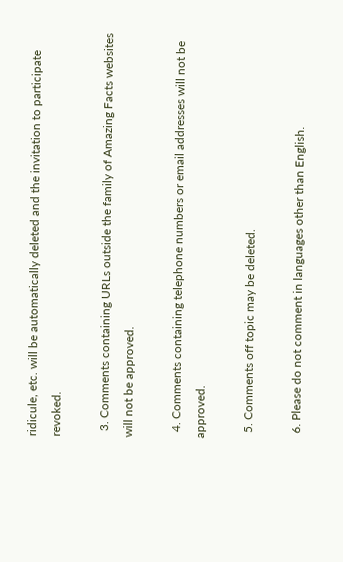ridicule, etc. will be automatically deleted and the invitation to participate revoked.

  3. Comments containing URLs outside the family of Amazing Facts websites will not be approved.

  4. Comments containing telephone numbers or email addresses will not be approved.

  5. Comments off topic may be deleted.

  6. Please do not comment in languages other than English.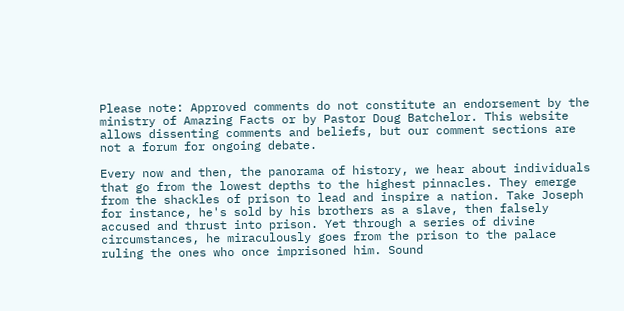Please note: Approved comments do not constitute an endorsement by the ministry of Amazing Facts or by Pastor Doug Batchelor. This website allows dissenting comments and beliefs, but our comment sections are not a forum for ongoing debate.

Every now and then, the panorama of history, we hear about individuals that go from the lowest depths to the highest pinnacles. They emerge from the shackles of prison to lead and inspire a nation. Take Joseph for instance, he's sold by his brothers as a slave, then falsely accused and thrust into prison. Yet through a series of divine circumstances, he miraculously goes from the prison to the palace ruling the ones who once imprisoned him. Sound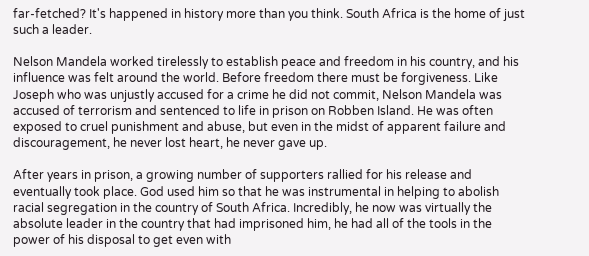far-fetched? It's happened in history more than you think. South Africa is the home of just such a leader.

Nelson Mandela worked tirelessly to establish peace and freedom in his country, and his influence was felt around the world. Before freedom there must be forgiveness. Like Joseph who was unjustly accused for a crime he did not commit, Nelson Mandela was accused of terrorism and sentenced to life in prison on Robben Island. He was often exposed to cruel punishment and abuse, but even in the midst of apparent failure and discouragement, he never lost heart, he never gave up.

After years in prison, a growing number of supporters rallied for his release and eventually took place. God used him so that he was instrumental in helping to abolish racial segregation in the country of South Africa. Incredibly, he now was virtually the absolute leader in the country that had imprisoned him, he had all of the tools in the power of his disposal to get even with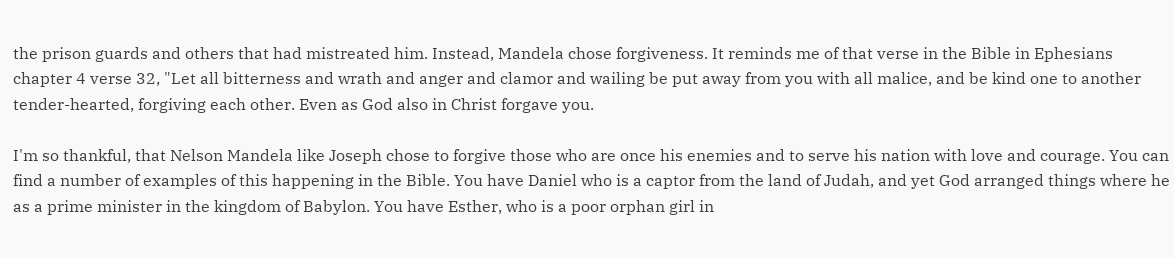the prison guards and others that had mistreated him. Instead, Mandela chose forgiveness. It reminds me of that verse in the Bible in Ephesians chapter 4 verse 32, "Let all bitterness and wrath and anger and clamor and wailing be put away from you with all malice, and be kind one to another tender-hearted, forgiving each other. Even as God also in Christ forgave you.

I'm so thankful, that Nelson Mandela like Joseph chose to forgive those who are once his enemies and to serve his nation with love and courage. You can find a number of examples of this happening in the Bible. You have Daniel who is a captor from the land of Judah, and yet God arranged things where he as a prime minister in the kingdom of Babylon. You have Esther, who is a poor orphan girl in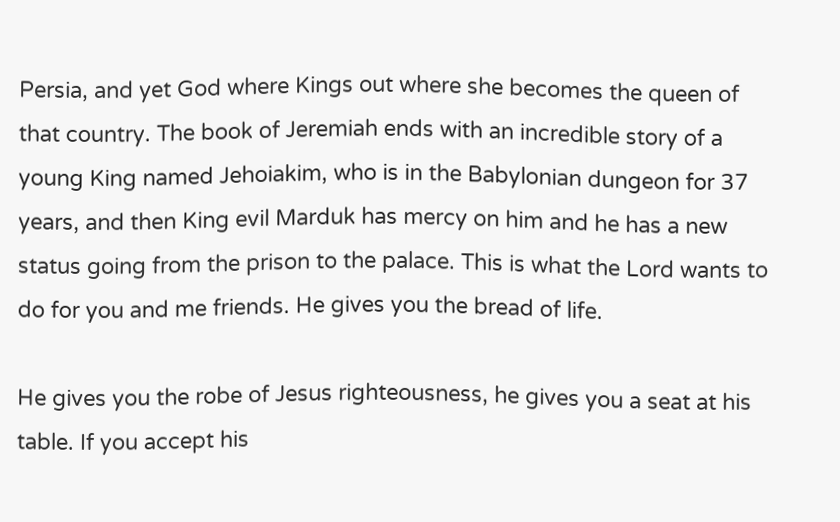Persia, and yet God where Kings out where she becomes the queen of that country. The book of Jeremiah ends with an incredible story of a young King named Jehoiakim, who is in the Babylonian dungeon for 37 years, and then King evil Marduk has mercy on him and he has a new status going from the prison to the palace. This is what the Lord wants to do for you and me friends. He gives you the bread of life.

He gives you the robe of Jesus righteousness, he gives you a seat at his table. If you accept his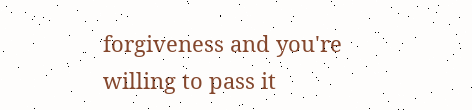forgiveness and you're willing to pass it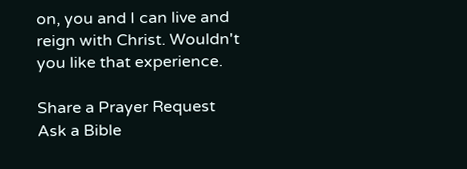on, you and I can live and reign with Christ. Wouldn't you like that experience.

Share a Prayer Request
Ask a Bible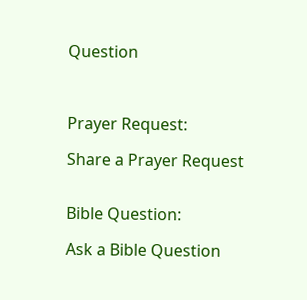Question



Prayer Request:

Share a Prayer Request


Bible Question:

Ask a Bible Question